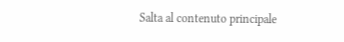Salta al contenuto principale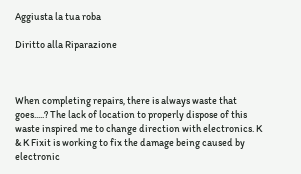Aggiusta la tua roba

Diritto alla Riparazione



When completing repairs, there is always waste that goes.....? The lack of location to properly dispose of this waste inspired me to change direction with electronics. K & K Fixit is working to fix the damage being caused by electronic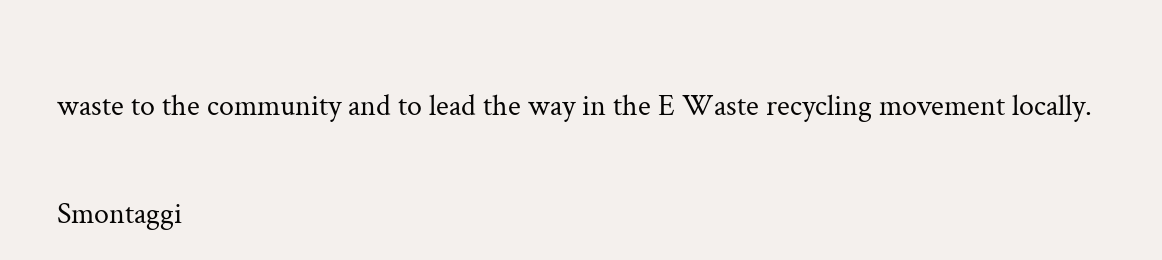waste to the community and to lead the way in the E Waste recycling movement locally.

Smontaggi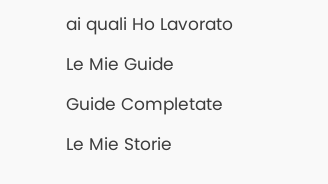ai quali Ho Lavorato

Le Mie Guide

Guide Completate

Le Mie Storie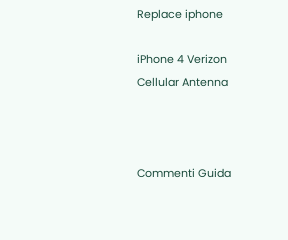Replace iphone

iPhone 4 Verizon Cellular Antenna



Commenti Guida